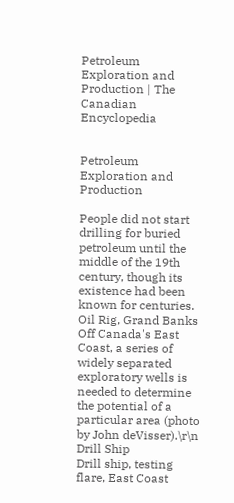Petroleum Exploration and Production | The Canadian Encyclopedia


Petroleum Exploration and Production

People did not start drilling for buried petroleum until the middle of the 19th century, though its existence had been known for centuries.
Oil Rig, Grand Banks
Off Canada's East Coast, a series of widely separated exploratory wells is needed to determine the potential of a particular area (photo by John deVisser).\r\n
Drill Ship
Drill ship, testing flare, East Coast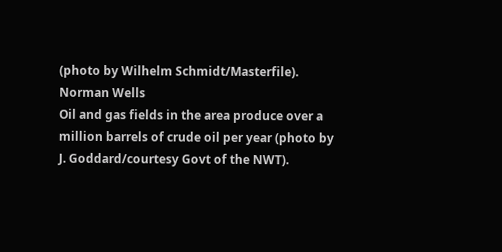(photo by Wilhelm Schmidt/Masterfile).
Norman Wells
Oil and gas fields in the area produce over a million barrels of crude oil per year (photo by J. Goddard/courtesy Govt of the NWT).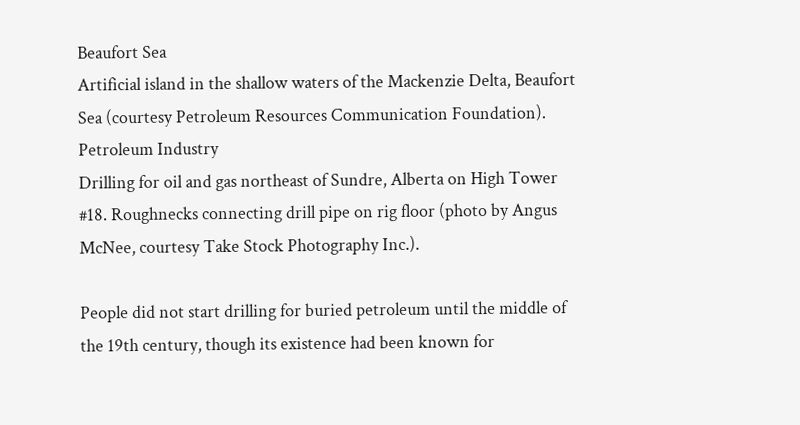Beaufort Sea
Artificial island in the shallow waters of the Mackenzie Delta, Beaufort Sea (courtesy Petroleum Resources Communication Foundation).
Petroleum Industry
Drilling for oil and gas northeast of Sundre, Alberta on High Tower #18. Roughnecks connecting drill pipe on rig floor (photo by Angus McNee, courtesy Take Stock Photography Inc.).

People did not start drilling for buried petroleum until the middle of the 19th century, though its existence had been known for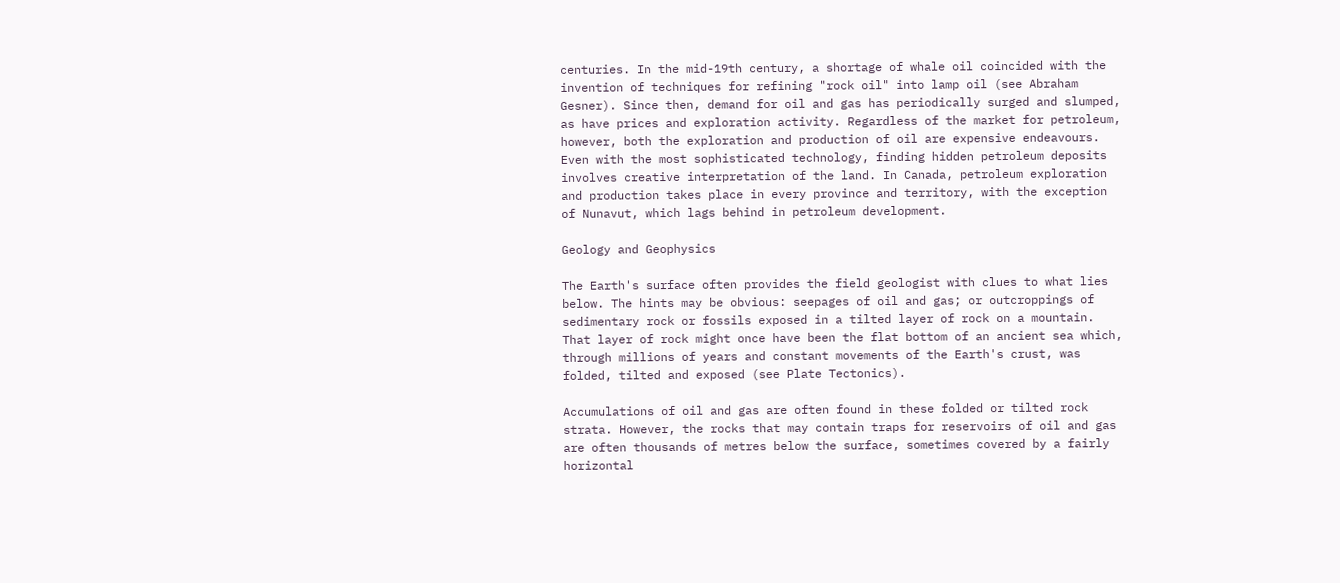centuries. In the mid-19th century, a shortage of whale oil coincided with the invention of techniques for refining "rock oil" into lamp oil (see Abraham Gesner). Since then, demand for oil and gas has periodically surged and slumped, as have prices and exploration activity. Regardless of the market for petroleum, however, both the exploration and production of oil are expensive endeavours. Even with the most sophisticated technology, finding hidden petroleum deposits involves creative interpretation of the land. In Canada, petroleum exploration and production takes place in every province and territory, with the exception of Nunavut, which lags behind in petroleum development.

Geology and Geophysics

The Earth's surface often provides the field geologist with clues to what lies below. The hints may be obvious: seepages of oil and gas; or outcroppings of sedimentary rock or fossils exposed in a tilted layer of rock on a mountain. That layer of rock might once have been the flat bottom of an ancient sea which, through millions of years and constant movements of the Earth's crust, was folded, tilted and exposed (see Plate Tectonics).

Accumulations of oil and gas are often found in these folded or tilted rock strata. However, the rocks that may contain traps for reservoirs of oil and gas are often thousands of metres below the surface, sometimes covered by a fairly horizontal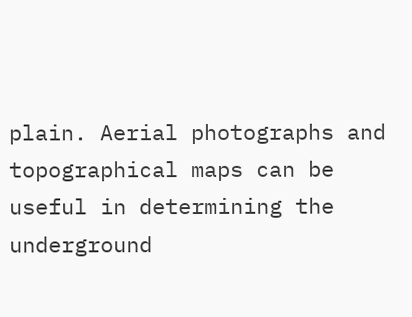plain. Aerial photographs and topographical maps can be useful in determining the underground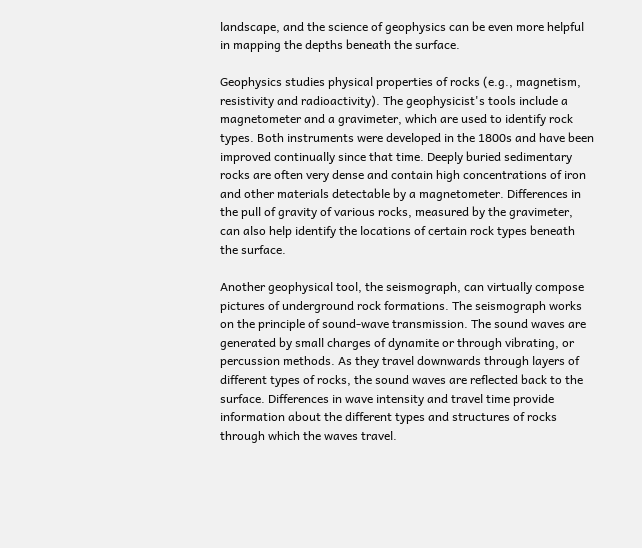landscape, and the science of geophysics can be even more helpful in mapping the depths beneath the surface.

Geophysics studies physical properties of rocks (e.g., magnetism, resistivity and radioactivity). The geophysicist's tools include a magnetometer and a gravimeter, which are used to identify rock types. Both instruments were developed in the 1800s and have been improved continually since that time. Deeply buried sedimentary rocks are often very dense and contain high concentrations of iron and other materials detectable by a magnetometer. Differences in the pull of gravity of various rocks, measured by the gravimeter, can also help identify the locations of certain rock types beneath the surface.

Another geophysical tool, the seismograph, can virtually compose pictures of underground rock formations. The seismograph works on the principle of sound-wave transmission. The sound waves are generated by small charges of dynamite or through vibrating, or percussion methods. As they travel downwards through layers of different types of rocks, the sound waves are reflected back to the surface. Differences in wave intensity and travel time provide information about the different types and structures of rocks through which the waves travel.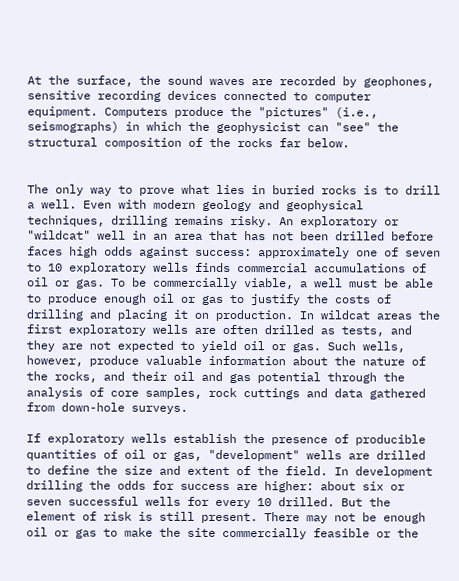At the surface, the sound waves are recorded by geophones, sensitive recording devices connected to computer equipment. Computers produce the "pictures" (i.e., seismographs) in which the geophysicist can "see" the structural composition of the rocks far below.


The only way to prove what lies in buried rocks is to drill a well. Even with modern geology and geophysical techniques, drilling remains risky. An exploratory or "wildcat" well in an area that has not been drilled before faces high odds against success: approximately one of seven to 10 exploratory wells finds commercial accumulations of oil or gas. To be commercially viable, a well must be able to produce enough oil or gas to justify the costs of drilling and placing it on production. In wildcat areas the first exploratory wells are often drilled as tests, and they are not expected to yield oil or gas. Such wells, however, produce valuable information about the nature of the rocks, and their oil and gas potential through the analysis of core samples, rock cuttings and data gathered from down-hole surveys.

If exploratory wells establish the presence of producible quantities of oil or gas, "development" wells are drilled to define the size and extent of the field. In development drilling the odds for success are higher: about six or seven successful wells for every 10 drilled. But the element of risk is still present. There may not be enough oil or gas to make the site commercially feasible or the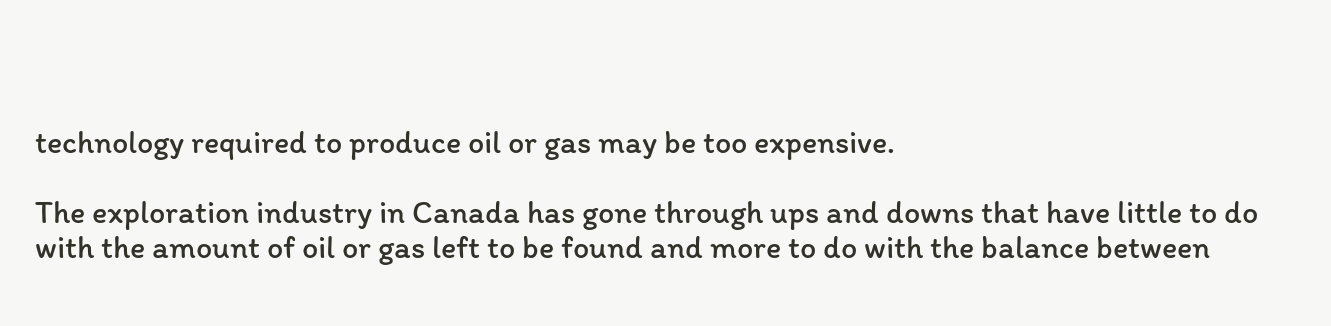technology required to produce oil or gas may be too expensive.

The exploration industry in Canada has gone through ups and downs that have little to do with the amount of oil or gas left to be found and more to do with the balance between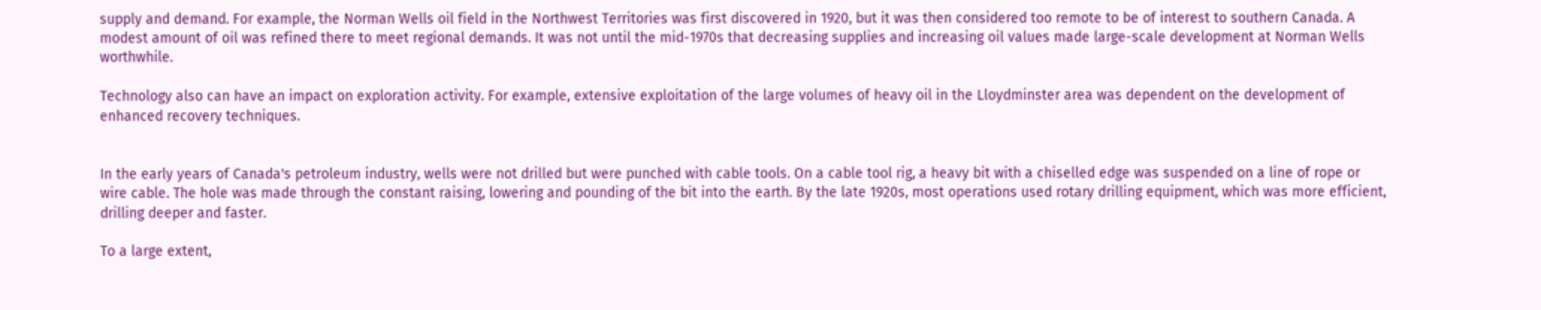supply and demand. For example, the Norman Wells oil field in the Northwest Territories was first discovered in 1920, but it was then considered too remote to be of interest to southern Canada. A modest amount of oil was refined there to meet regional demands. It was not until the mid-1970s that decreasing supplies and increasing oil values made large-scale development at Norman Wells worthwhile.

Technology also can have an impact on exploration activity. For example, extensive exploitation of the large volumes of heavy oil in the Lloydminster area was dependent on the development of enhanced recovery techniques.


In the early years of Canada's petroleum industry, wells were not drilled but were punched with cable tools. On a cable tool rig, a heavy bit with a chiselled edge was suspended on a line of rope or wire cable. The hole was made through the constant raising, lowering and pounding of the bit into the earth. By the late 1920s, most operations used rotary drilling equipment, which was more efficient, drilling deeper and faster.

To a large extent,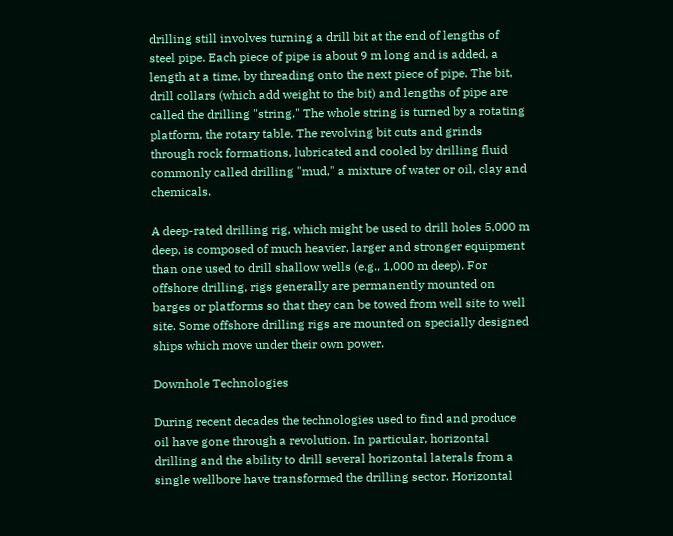drilling still involves turning a drill bit at the end of lengths of steel pipe. Each piece of pipe is about 9 m long and is added, a length at a time, by threading onto the next piece of pipe. The bit, drill collars (which add weight to the bit) and lengths of pipe are called the drilling "string." The whole string is turned by a rotating platform, the rotary table. The revolving bit cuts and grinds through rock formations, lubricated and cooled by drilling fluid commonly called drilling "mud," a mixture of water or oil, clay and chemicals.

A deep-rated drilling rig, which might be used to drill holes 5,000 m deep, is composed of much heavier, larger and stronger equipment than one used to drill shallow wells (e.g., 1,000 m deep). For offshore drilling, rigs generally are permanently mounted on barges or platforms so that they can be towed from well site to well site. Some offshore drilling rigs are mounted on specially designed ships which move under their own power.

Downhole Technologies

During recent decades the technologies used to find and produce oil have gone through a revolution. In particular, horizontal drilling and the ability to drill several horizontal laterals from a single wellbore have transformed the drilling sector. Horizontal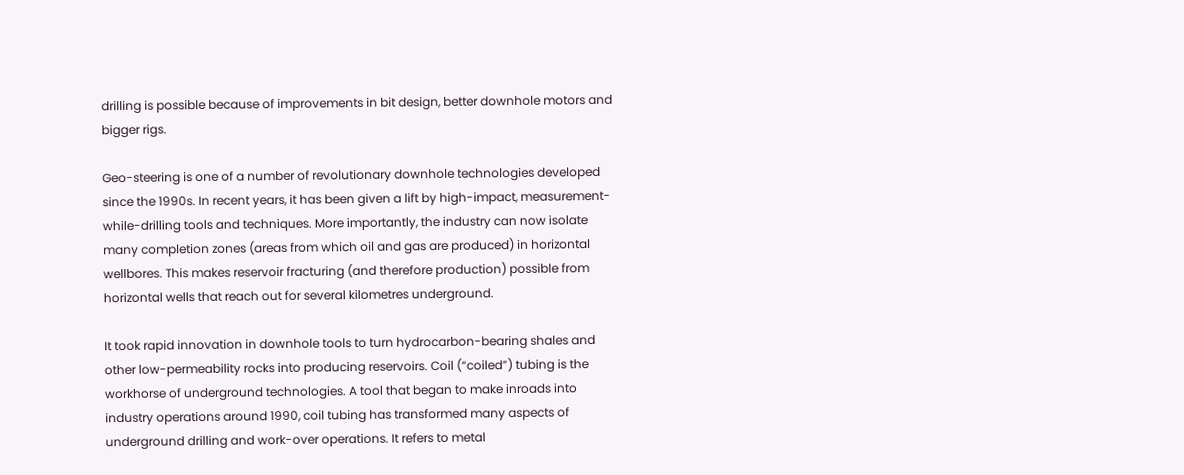drilling is possible because of improvements in bit design, better downhole motors and bigger rigs.

Geo-steering is one of a number of revolutionary downhole technologies developed since the 1990s. In recent years, it has been given a lift by high-impact, measurement-while-drilling tools and techniques. More importantly, the industry can now isolate many completion zones (areas from which oil and gas are produced) in horizontal wellbores. This makes reservoir fracturing (and therefore production) possible from horizontal wells that reach out for several kilometres underground.

It took rapid innovation in downhole tools to turn hydrocarbon-bearing shales and other low-permeability rocks into producing reservoirs. Coil (“coiled”) tubing is the workhorse of underground technologies. A tool that began to make inroads into industry operations around 1990, coil tubing has transformed many aspects of underground drilling and work-over operations. It refers to metal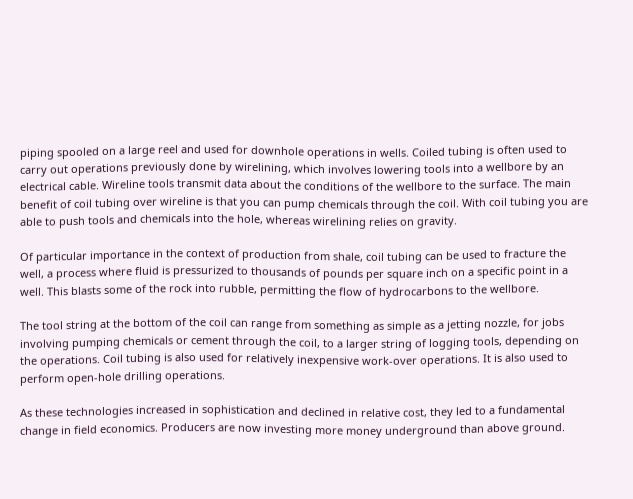piping spooled on a large reel and used for downhole operations in wells. Coiled tubing is often used to carry out operations previously done by wirelining, which involves lowering tools into a wellbore by an electrical cable. Wireline tools transmit data about the conditions of the wellbore to the surface. The main benefit of coil tubing over wireline is that you can pump chemicals through the coil. With coil tubing you are able to push tools and chemicals into the hole, whereas wirelining relies on gravity.

Of particular importance in the context of production from shale, coil tubing can be used to fracture the well, a process where fluid is pressurized to thousands of pounds per square inch on a specific point in a well. This blasts some of the rock into rubble, permitting the flow of hydrocarbons to the wellbore.

The tool string at the bottom of the coil can range from something as simple as a jetting nozzle, for jobs involving pumping chemicals or cement through the coil, to a larger string of logging tools, depending on the operations. Coil tubing is also used for relatively inexpensive work-over operations. It is also used to perform open-hole drilling operations.

As these technologies increased in sophistication and declined in relative cost, they led to a fundamental change in field economics. Producers are now investing more money underground than above ground.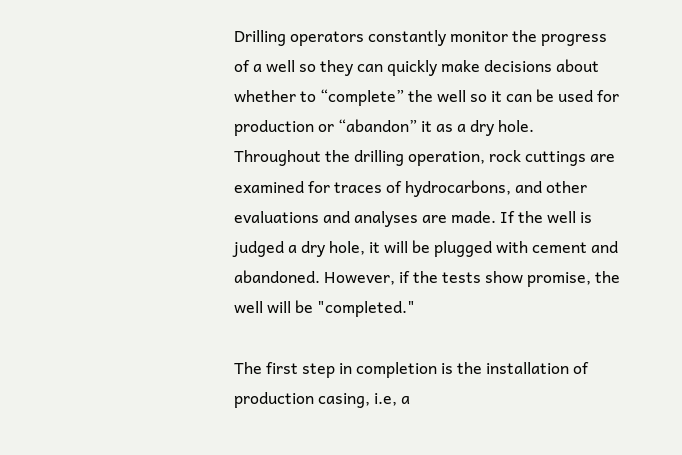Drilling operators constantly monitor the progress of a well so they can quickly make decisions about whether to “complete” the well so it can be used for production or “abandon” it as a dry hole. Throughout the drilling operation, rock cuttings are examined for traces of hydrocarbons, and other evaluations and analyses are made. If the well is judged a dry hole, it will be plugged with cement and abandoned. However, if the tests show promise, the well will be "completed."

The first step in completion is the installation of production casing, i.e, a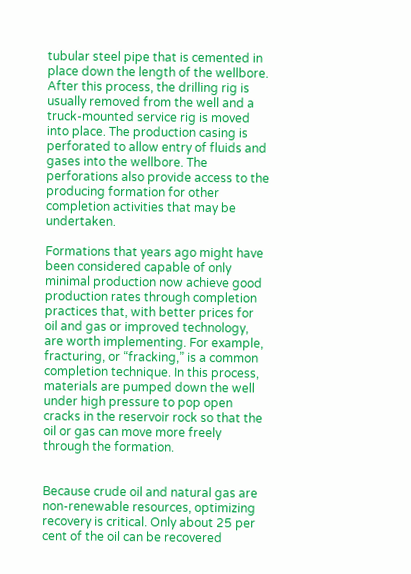tubular steel pipe that is cemented in place down the length of the wellbore. After this process, the drilling rig is usually removed from the well and a truck-mounted service rig is moved into place. The production casing is perforated to allow entry of fluids and gases into the wellbore. The perforations also provide access to the producing formation for other completion activities that may be undertaken.

Formations that years ago might have been considered capable of only minimal production now achieve good production rates through completion practices that, with better prices for oil and gas or improved technology, are worth implementing. For example, fracturing, or “fracking,” is a common completion technique. In this process, materials are pumped down the well under high pressure to pop open cracks in the reservoir rock so that the oil or gas can move more freely through the formation.


Because crude oil and natural gas are non-renewable resources, optimizing recovery is critical. Only about 25 per cent of the oil can be recovered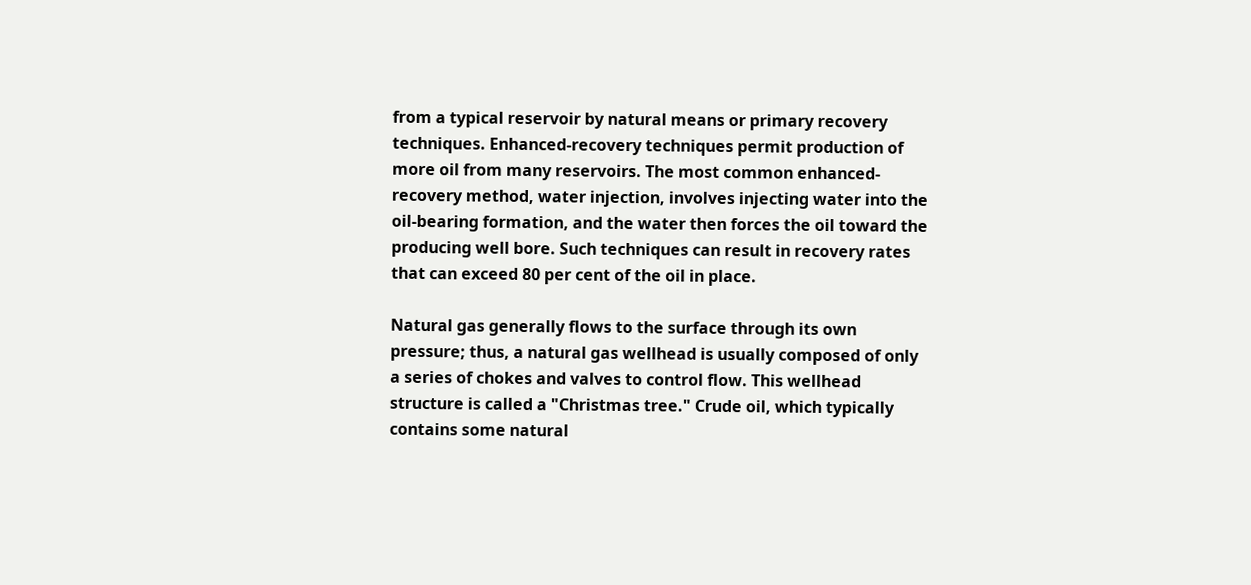from a typical reservoir by natural means or primary recovery techniques. Enhanced-recovery techniques permit production of more oil from many reservoirs. The most common enhanced-recovery method, water injection, involves injecting water into the oil-bearing formation, and the water then forces the oil toward the producing well bore. Such techniques can result in recovery rates that can exceed 80 per cent of the oil in place.

Natural gas generally flows to the surface through its own pressure; thus, a natural gas wellhead is usually composed of only a series of chokes and valves to control flow. This wellhead structure is called a "Christmas tree." Crude oil, which typically contains some natural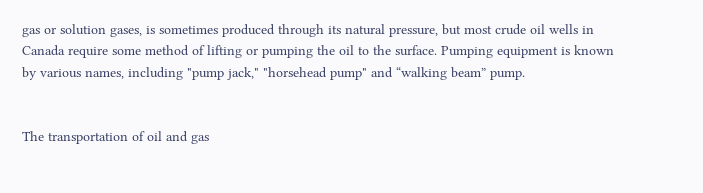gas or solution gases, is sometimes produced through its natural pressure, but most crude oil wells in Canada require some method of lifting or pumping the oil to the surface. Pumping equipment is known by various names, including "pump jack," "horsehead pump" and “walking beam” pump.


The transportation of oil and gas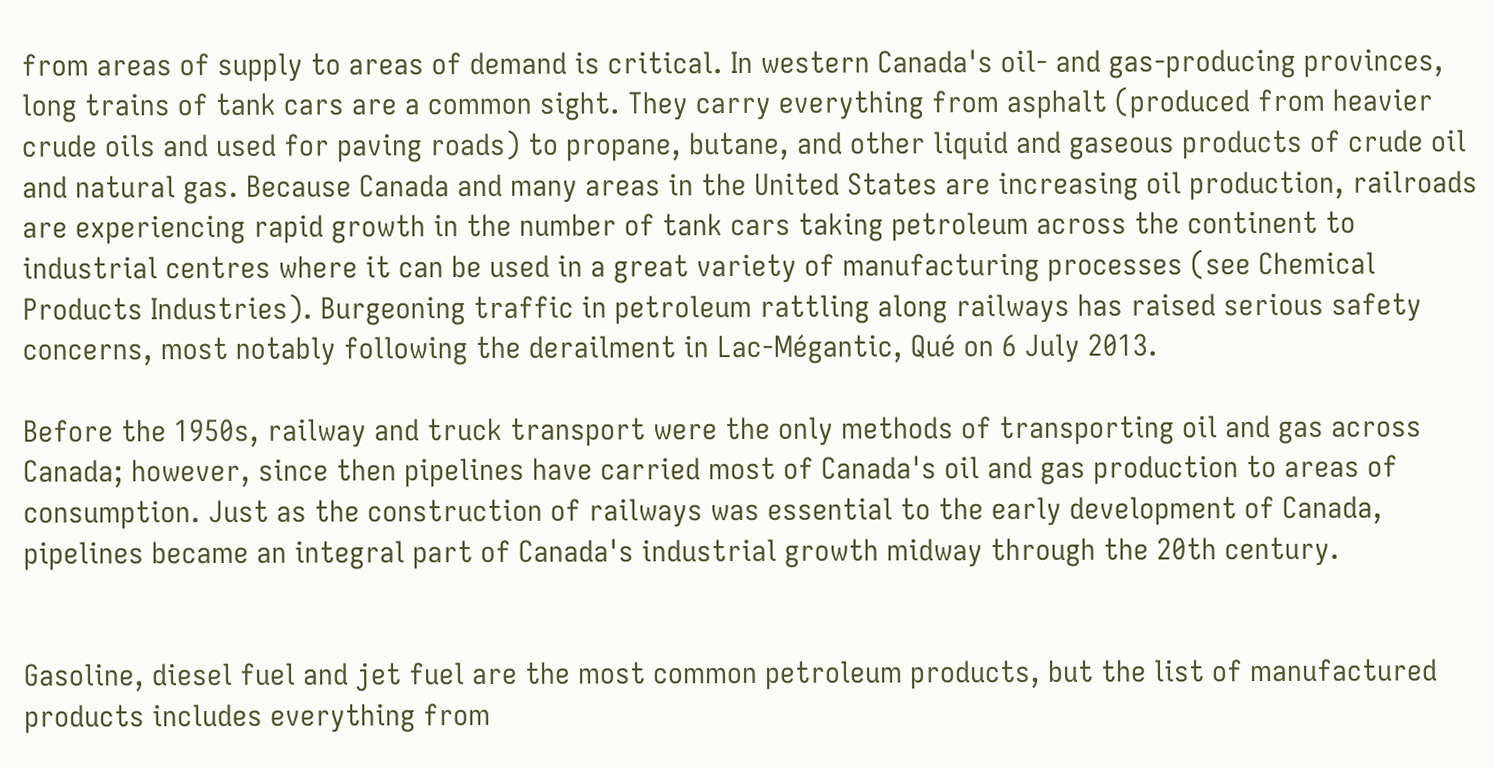from areas of supply to areas of demand is critical. In western Canada's oil- and gas-producing provinces, long trains of tank cars are a common sight. They carry everything from asphalt (produced from heavier crude oils and used for paving roads) to propane, butane, and other liquid and gaseous products of crude oil and natural gas. Because Canada and many areas in the United States are increasing oil production, railroads are experiencing rapid growth in the number of tank cars taking petroleum across the continent to industrial centres where it can be used in a great variety of manufacturing processes (see Chemical Products Industries). Burgeoning traffic in petroleum rattling along railways has raised serious safety concerns, most notably following the derailment in Lac-Mégantic, Qué on 6 July 2013.

Before the 1950s, railway and truck transport were the only methods of transporting oil and gas across Canada; however, since then pipelines have carried most of Canada's oil and gas production to areas of consumption. Just as the construction of railways was essential to the early development of Canada, pipelines became an integral part of Canada's industrial growth midway through the 20th century.


Gasoline, diesel fuel and jet fuel are the most common petroleum products, but the list of manufactured products includes everything from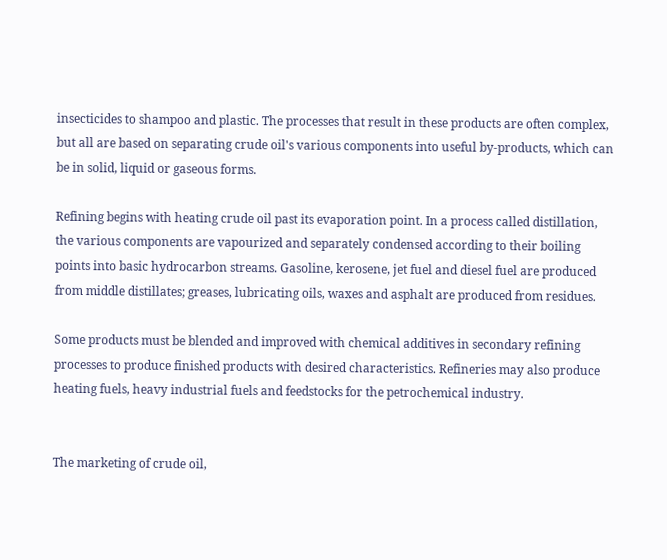insecticides to shampoo and plastic. The processes that result in these products are often complex, but all are based on separating crude oil's various components into useful by-products, which can be in solid, liquid or gaseous forms.

Refining begins with heating crude oil past its evaporation point. In a process called distillation, the various components are vapourized and separately condensed according to their boiling points into basic hydrocarbon streams. Gasoline, kerosene, jet fuel and diesel fuel are produced from middle distillates; greases, lubricating oils, waxes and asphalt are produced from residues.

Some products must be blended and improved with chemical additives in secondary refining processes to produce finished products with desired characteristics. Refineries may also produce heating fuels, heavy industrial fuels and feedstocks for the petrochemical industry.


The marketing of crude oil,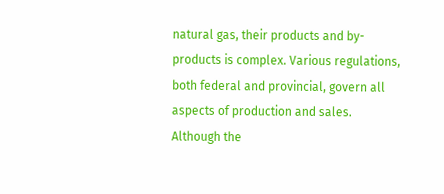natural gas, their products and by-products is complex. Various regulations, both federal and provincial, govern all aspects of production and sales. Although the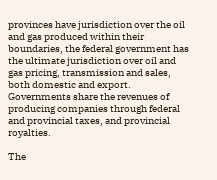provinces have jurisdiction over the oil and gas produced within their boundaries, the federal government has the ultimate jurisdiction over oil and gas pricing, transmission and sales, both domestic and export. Governments share the revenues of producing companies through federal and provincial taxes, and provincial royalties.

The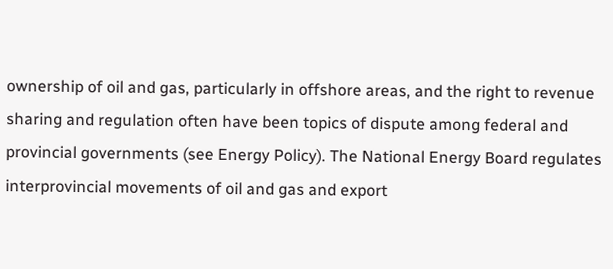ownership of oil and gas, particularly in offshore areas, and the right to revenue sharing and regulation often have been topics of dispute among federal and provincial governments (see Energy Policy). The National Energy Board regulates interprovincial movements of oil and gas and export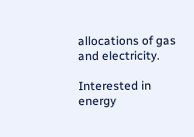allocations of gas and electricity.

Interested in energy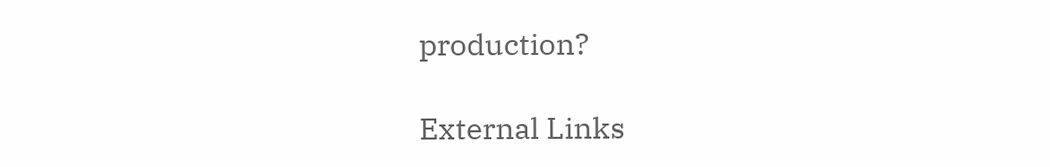production?

External Links